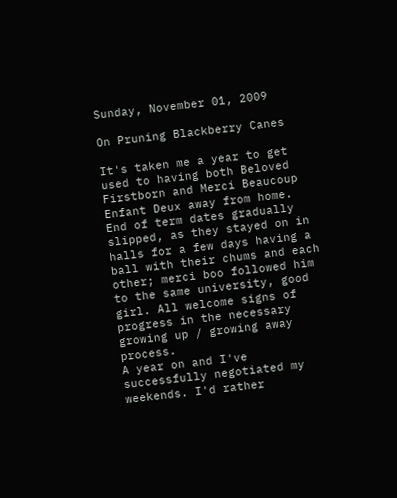Sunday, November 01, 2009

On Pruning Blackberry Canes

It's taken me a year to get used to having both Beloved Firstborn and Merci Beaucoup Enfant Deux away from home. End of term dates gradually slipped, as they stayed on in halls for a few days having a ball with their chums and each other; merci boo followed him to the same university, good girl. All welcome signs of progress in the necessary growing up / growing away process.
A year on and I've successfully negotiated my weekends. I'd rather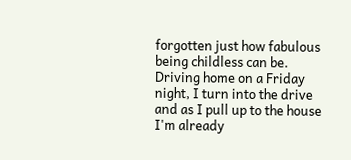forgotten just how fabulous being childless can be. Driving home on a Friday night, I turn into the drive and as I pull up to the house I'm already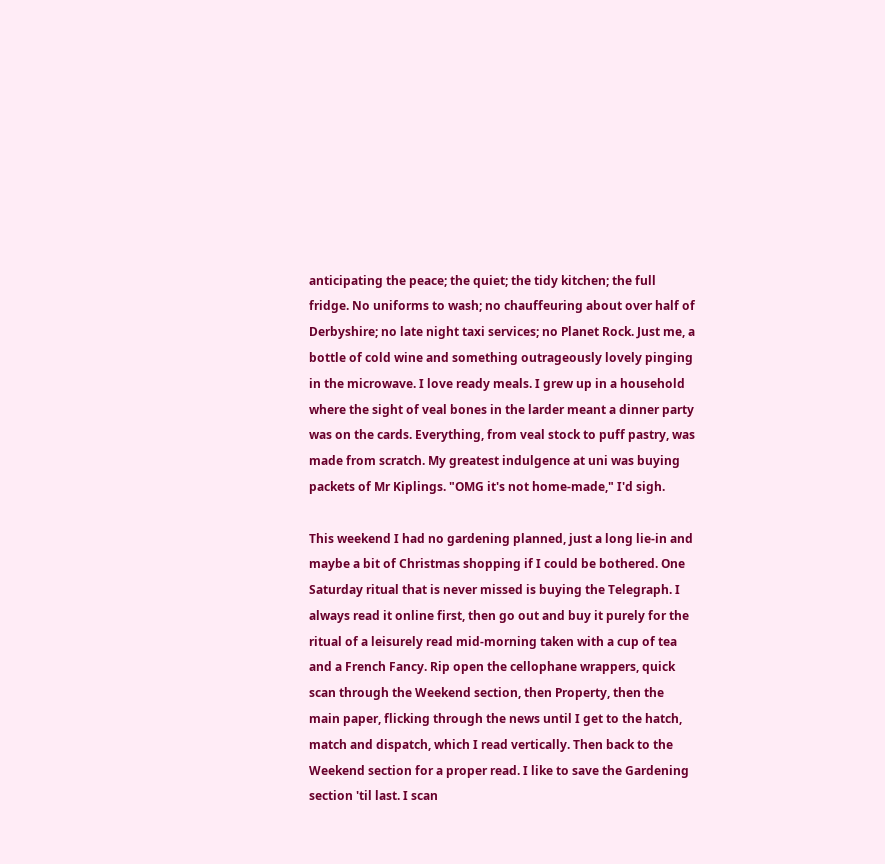anticipating the peace; the quiet; the tidy kitchen; the full fridge. No uniforms to wash; no chauffeuring about over half of Derbyshire; no late night taxi services; no Planet Rock. Just me, a bottle of cold wine and something outrageously lovely pinging in the microwave. I love ready meals. I grew up in a household where the sight of veal bones in the larder meant a dinner party was on the cards. Everything, from veal stock to puff pastry, was made from scratch. My greatest indulgence at uni was buying packets of Mr Kiplings. "OMG it's not home-made," I'd sigh.

This weekend I had no gardening planned, just a long lie-in and maybe a bit of Christmas shopping if I could be bothered. One Saturday ritual that is never missed is buying the Telegraph. I always read it online first, then go out and buy it purely for the ritual of a leisurely read mid-morning taken with a cup of tea and a French Fancy. Rip open the cellophane wrappers, quick scan through the Weekend section, then Property, then the main paper, flicking through the news until I get to the hatch, match and dispatch, which I read vertically. Then back to the Weekend section for a proper read. I like to save the Gardening section 'til last. I scan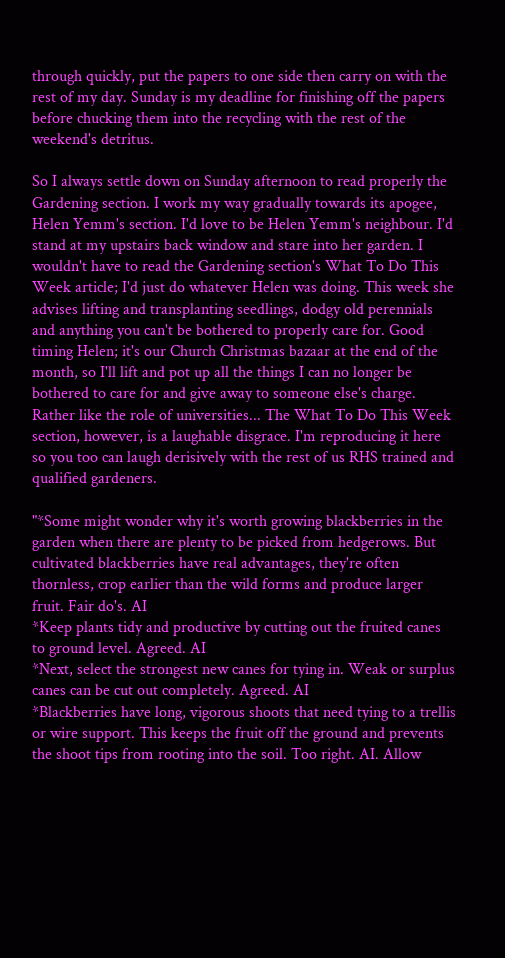through quickly, put the papers to one side then carry on with the rest of my day. Sunday is my deadline for finishing off the papers before chucking them into the recycling with the rest of the weekend's detritus.

So I always settle down on Sunday afternoon to read properly the Gardening section. I work my way gradually towards its apogee, Helen Yemm's section. I'd love to be Helen Yemm's neighbour. I'd stand at my upstairs back window and stare into her garden. I wouldn't have to read the Gardening section's What To Do This Week article; I'd just do whatever Helen was doing. This week she advises lifting and transplanting seedlings, dodgy old perennials and anything you can't be bothered to properly care for. Good timing Helen; it's our Church Christmas bazaar at the end of the month, so I'll lift and pot up all the things I can no longer be bothered to care for and give away to someone else's charge. Rather like the role of universities... The What To Do This Week section, however, is a laughable disgrace. I'm reproducing it here so you too can laugh derisively with the rest of us RHS trained and qualified gardeners.

"*Some might wonder why it's worth growing blackberries in the garden when there are plenty to be picked from hedgerows. But cultivated blackberries have real advantages, they're often thornless, crop earlier than the wild forms and produce larger fruit. Fair do's. AI
*Keep plants tidy and productive by cutting out the fruited canes to ground level. Agreed. AI
*Next, select the strongest new canes for tying in. Weak or surplus canes can be cut out completely. Agreed. AI
*Blackberries have long, vigorous shoots that need tying to a trellis or wire support. This keeps the fruit off the ground and prevents the shoot tips from rooting into the soil. Too right. AI. Allow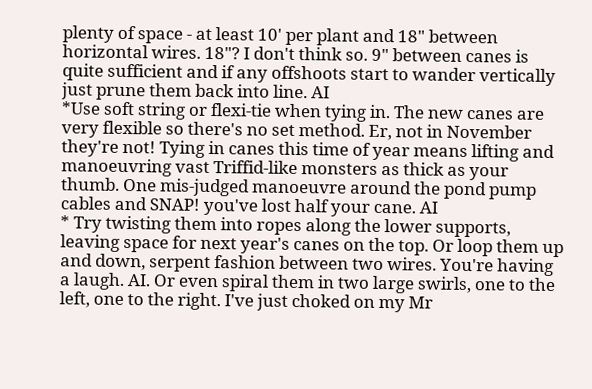plenty of space - at least 10' per plant and 18" between horizontal wires. 18"? I don't think so. 9" between canes is quite sufficient and if any offshoots start to wander vertically just prune them back into line. AI
*Use soft string or flexi-tie when tying in. The new canes are very flexible so there's no set method. Er, not in November they're not! Tying in canes this time of year means lifting and manoeuvring vast Triffid-like monsters as thick as your thumb. One mis-judged manoeuvre around the pond pump cables and SNAP! you've lost half your cane. AI
* Try twisting them into ropes along the lower supports, leaving space for next year's canes on the top. Or loop them up and down, serpent fashion between two wires. You're having a laugh. AI. Or even spiral them in two large swirls, one to the left, one to the right. I've just choked on my Mr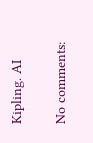Kipling. AI

No comments: